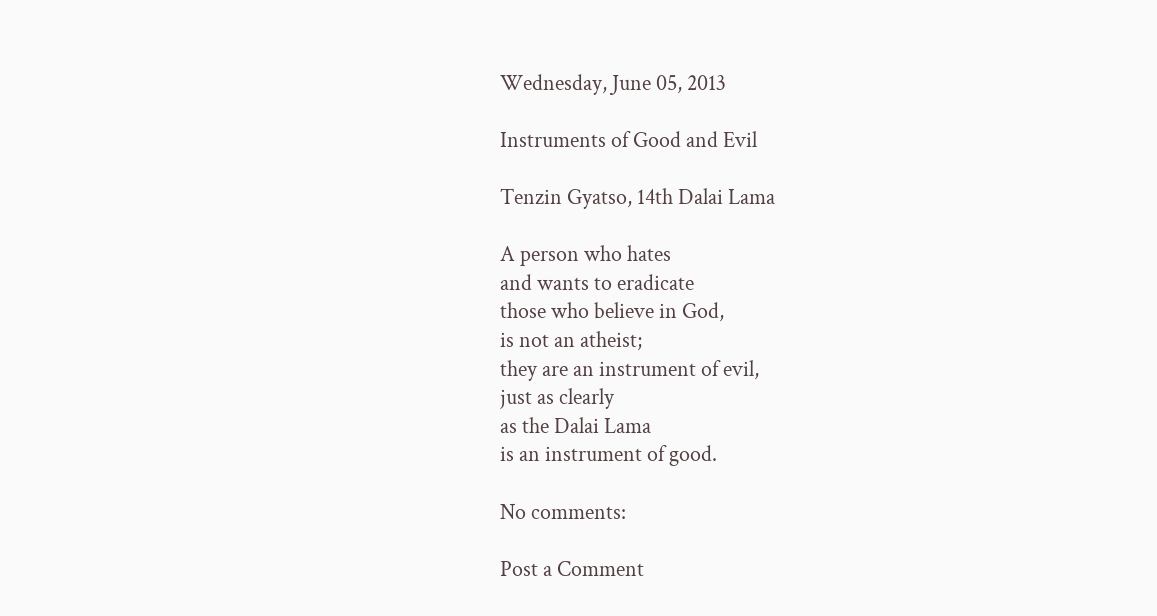Wednesday, June 05, 2013

Instruments of Good and Evil

Tenzin Gyatso, 14th Dalai Lama

A person who hates
and wants to eradicate
those who believe in God,
is not an atheist;
they are an instrument of evil,
just as clearly
as the Dalai Lama
is an instrument of good.

No comments:

Post a Comment